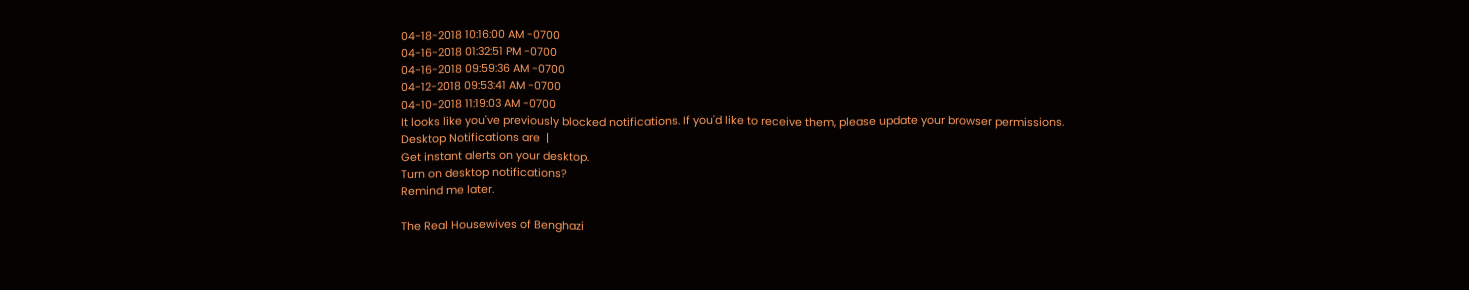04-18-2018 10:16:00 AM -0700
04-16-2018 01:32:51 PM -0700
04-16-2018 09:59:36 AM -0700
04-12-2018 09:53:41 AM -0700
04-10-2018 11:19:03 AM -0700
It looks like you've previously blocked notifications. If you'd like to receive them, please update your browser permissions.
Desktop Notifications are  |
Get instant alerts on your desktop.
Turn on desktop notifications?
Remind me later.

The Real Housewives of Benghazi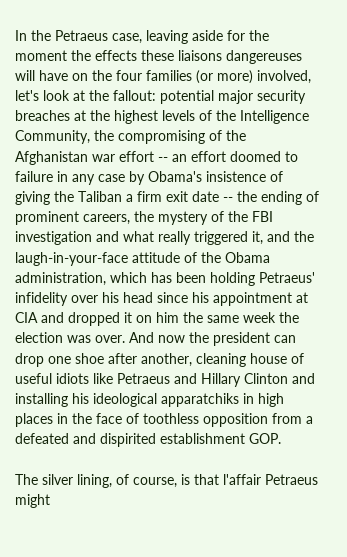In the Petraeus case, leaving aside for the moment the effects these liaisons dangereuses will have on the four families (or more) involved, let's look at the fallout: potential major security breaches at the highest levels of the Intelligence Community, the compromising of the Afghanistan war effort -- an effort doomed to failure in any case by Obama's insistence of giving the Taliban a firm exit date -- the ending of prominent careers, the mystery of the FBI investigation and what really triggered it, and the laugh-in-your-face attitude of the Obama administration, which has been holding Petraeus' infidelity over his head since his appointment at CIA and dropped it on him the same week the election was over. And now the president can drop one shoe after another, cleaning house of useful idiots like Petraeus and Hillary Clinton and installing his ideological apparatchiks in high places in the face of toothless opposition from a defeated and dispirited establishment GOP.

The silver lining, of course, is that l'affair Petraeus might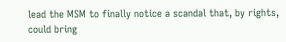lead the MSM to finally notice a scandal that, by rights, could bring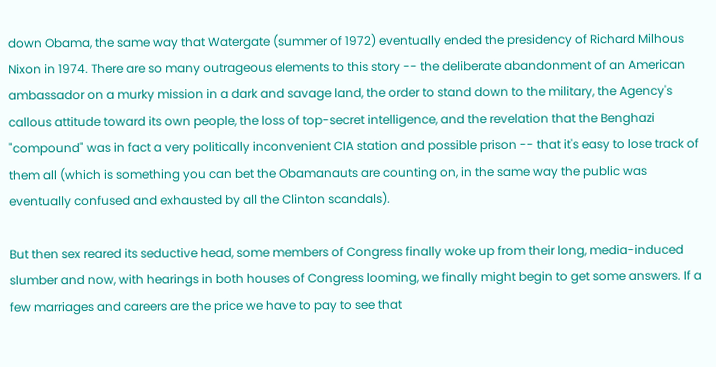down Obama, the same way that Watergate (summer of 1972) eventually ended the presidency of Richard Milhous Nixon in 1974. There are so many outrageous elements to this story -- the deliberate abandonment of an American ambassador on a murky mission in a dark and savage land, the order to stand down to the military, the Agency's callous attitude toward its own people, the loss of top-secret intelligence, and the revelation that the Benghazi "compound" was in fact a very politically inconvenient CIA station and possible prison -- that it's easy to lose track of them all (which is something you can bet the Obamanauts are counting on, in the same way the public was eventually confused and exhausted by all the Clinton scandals).

But then sex reared its seductive head, some members of Congress finally woke up from their long, media-induced slumber and now, with hearings in both houses of Congress looming, we finally might begin to get some answers. If a few marriages and careers are the price we have to pay to see that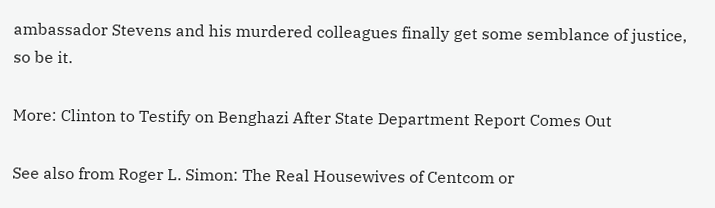ambassador Stevens and his murdered colleagues finally get some semblance of justice, so be it.

More: Clinton to Testify on Benghazi After State Department Report Comes Out

See also from Roger L. Simon: The Real Housewives of Centcom or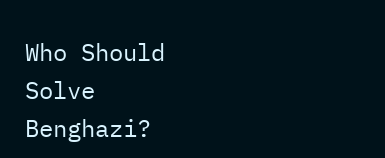Who Should Solve Benghazi?